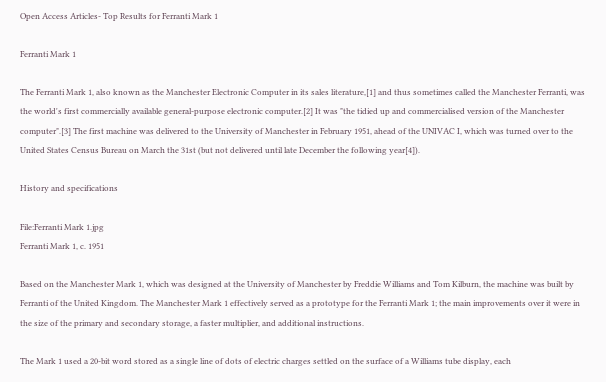Open Access Articles- Top Results for Ferranti Mark 1

Ferranti Mark 1

The Ferranti Mark 1, also known as the Manchester Electronic Computer in its sales literature,[1] and thus sometimes called the Manchester Ferranti, was the world's first commercially available general-purpose electronic computer.[2] It was "the tidied up and commercialised version of the Manchester computer".[3] The first machine was delivered to the University of Manchester in February 1951, ahead of the UNIVAC I, which was turned over to the United States Census Bureau on March the 31st (but not delivered until late December the following year[4]).

History and specifications

File:Ferranti Mark 1.jpg
Ferranti Mark 1, c. 1951

Based on the Manchester Mark 1, which was designed at the University of Manchester by Freddie Williams and Tom Kilburn, the machine was built by Ferranti of the United Kingdom. The Manchester Mark 1 effectively served as a prototype for the Ferranti Mark 1; the main improvements over it were in the size of the primary and secondary storage, a faster multiplier, and additional instructions.

The Mark 1 used a 20-bit word stored as a single line of dots of electric charges settled on the surface of a Williams tube display, each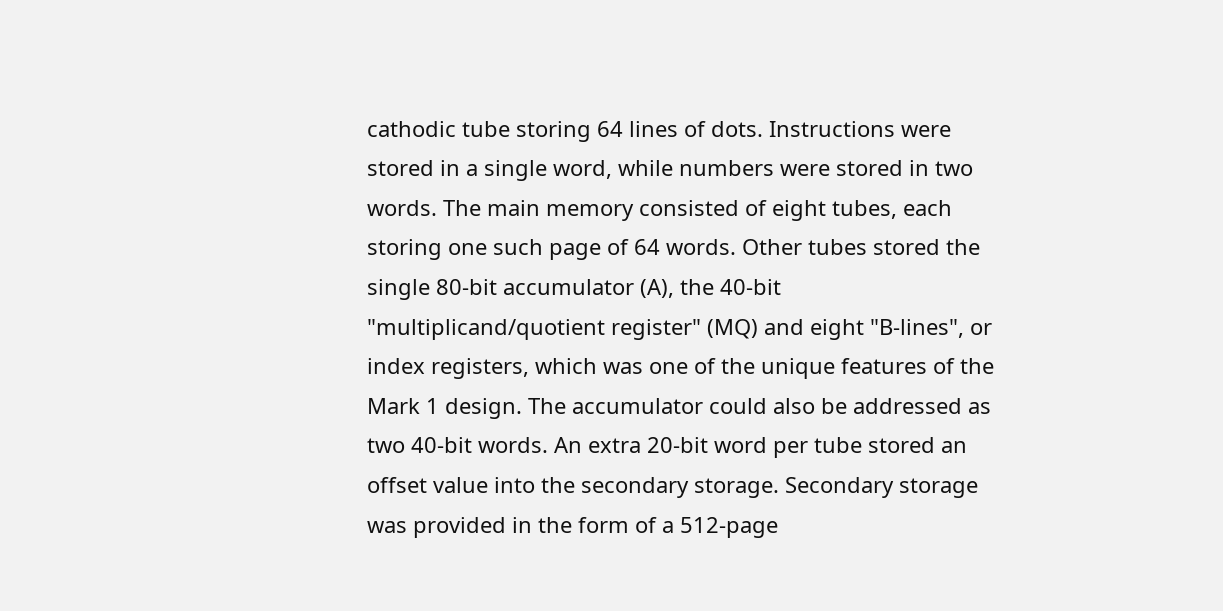cathodic tube storing 64 lines of dots. Instructions were stored in a single word, while numbers were stored in two words. The main memory consisted of eight tubes, each storing one such page of 64 words. Other tubes stored the single 80-bit accumulator (A), the 40-bit "multiplicand/quotient register" (MQ) and eight "B-lines", or index registers, which was one of the unique features of the Mark 1 design. The accumulator could also be addressed as two 40-bit words. An extra 20-bit word per tube stored an offset value into the secondary storage. Secondary storage was provided in the form of a 512-page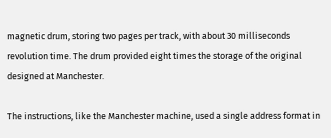magnetic drum, storing two pages per track, with about 30 milliseconds revolution time. The drum provided eight times the storage of the original designed at Manchester.

The instructions, like the Manchester machine, used a single address format in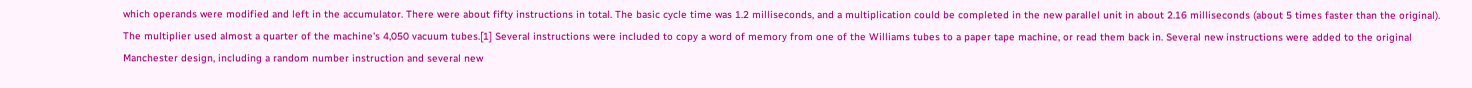which operands were modified and left in the accumulator. There were about fifty instructions in total. The basic cycle time was 1.2 milliseconds, and a multiplication could be completed in the new parallel unit in about 2.16 milliseconds (about 5 times faster than the original). The multiplier used almost a quarter of the machine's 4,050 vacuum tubes.[1] Several instructions were included to copy a word of memory from one of the Williams tubes to a paper tape machine, or read them back in. Several new instructions were added to the original Manchester design, including a random number instruction and several new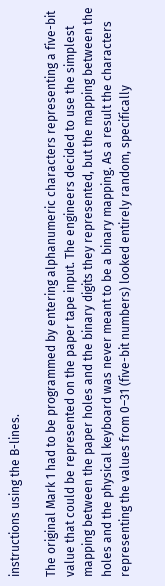instructions using the B-lines.

The original Mark 1 had to be programmed by entering alphanumeric characters representing a five-bit value that could be represented on the paper tape input. The engineers decided to use the simplest mapping between the paper holes and the binary digits they represented, but the mapping between the holes and the physical keyboard was never meant to be a binary mapping. As a result the characters representing the values from 0–31 (five-bit numbers) looked entirely random, specifically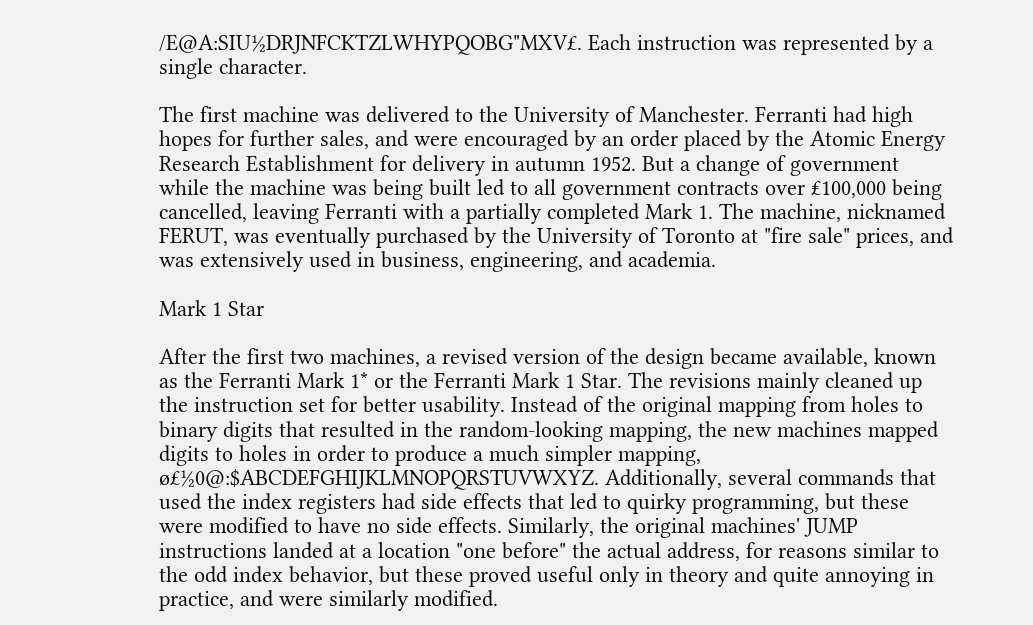/E@A:SIU½DRJNFCKTZLWHYPQOBG"MXV£. Each instruction was represented by a single character.

The first machine was delivered to the University of Manchester. Ferranti had high hopes for further sales, and were encouraged by an order placed by the Atomic Energy Research Establishment for delivery in autumn 1952. But a change of government while the machine was being built led to all government contracts over ₤100,000 being cancelled, leaving Ferranti with a partially completed Mark 1. The machine, nicknamed FERUT, was eventually purchased by the University of Toronto at "fire sale" prices, and was extensively used in business, engineering, and academia.

Mark 1 Star

After the first two machines, a revised version of the design became available, known as the Ferranti Mark 1* or the Ferranti Mark 1 Star. The revisions mainly cleaned up the instruction set for better usability. Instead of the original mapping from holes to binary digits that resulted in the random-looking mapping, the new machines mapped digits to holes in order to produce a much simpler mapping, ø£½0@:$ABCDEFGHIJKLMNOPQRSTUVWXYZ. Additionally, several commands that used the index registers had side effects that led to quirky programming, but these were modified to have no side effects. Similarly, the original machines' JUMP instructions landed at a location "one before" the actual address, for reasons similar to the odd index behavior, but these proved useful only in theory and quite annoying in practice, and were similarly modified.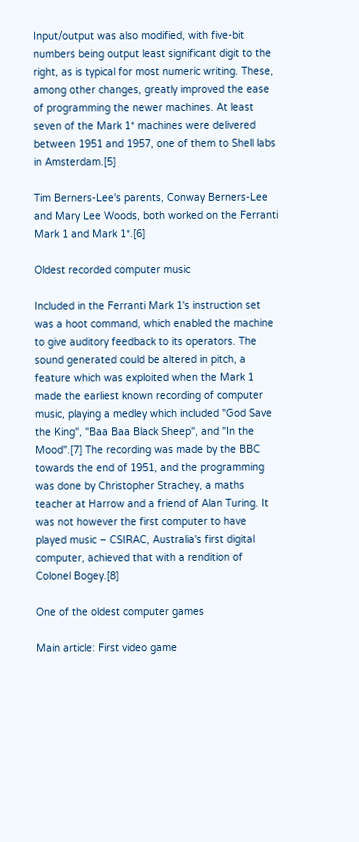Input/output was also modified, with five-bit numbers being output least significant digit to the right, as is typical for most numeric writing. These, among other changes, greatly improved the ease of programming the newer machines. At least seven of the Mark 1* machines were delivered between 1951 and 1957, one of them to Shell labs in Amsterdam.[5]

Tim Berners-Lee's parents, Conway Berners-Lee and Mary Lee Woods, both worked on the Ferranti Mark 1 and Mark 1*.[6]

Oldest recorded computer music

Included in the Ferranti Mark 1's instruction set was a hoot command, which enabled the machine to give auditory feedback to its operators. The sound generated could be altered in pitch, a feature which was exploited when the Mark 1 made the earliest known recording of computer music, playing a medley which included "God Save the King", "Baa Baa Black Sheep", and "In the Mood".[7] The recording was made by the BBC towards the end of 1951, and the programming was done by Christopher Strachey, a maths teacher at Harrow and a friend of Alan Turing. It was not however the first computer to have played music – CSIRAC, Australia's first digital computer, achieved that with a rendition of Colonel Bogey.[8]

One of the oldest computer games

Main article: First video game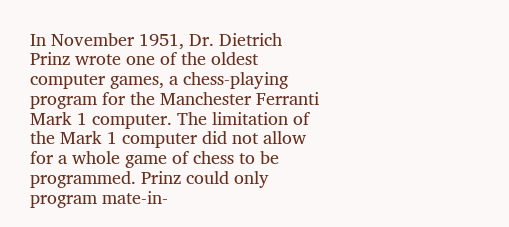In November 1951, Dr. Dietrich Prinz wrote one of the oldest computer games, a chess-playing program for the Manchester Ferranti Mark 1 computer. The limitation of the Mark 1 computer did not allow for a whole game of chess to be programmed. Prinz could only program mate-in-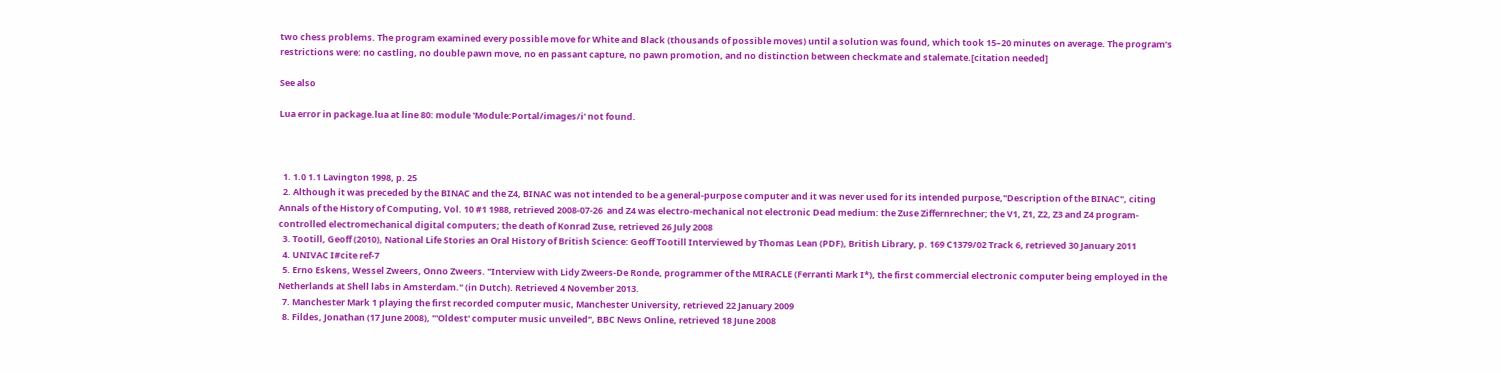two chess problems. The program examined every possible move for White and Black (thousands of possible moves) until a solution was found, which took 15–20 minutes on average. The program’s restrictions were: no castling, no double pawn move, no en passant capture, no pawn promotion, and no distinction between checkmate and stalemate.[citation needed]

See also

Lua error in package.lua at line 80: module 'Module:Portal/images/i' not found.



  1. 1.0 1.1 Lavington 1998, p. 25
  2. Although it was preceded by the BINAC and the Z4, BINAC was not intended to be a general-purpose computer and it was never used for its intended purpose,"Description of the BINAC", citing Annals of the History of Computing, Vol. 10 #1 1988, retrieved 2008-07-26  and Z4 was electro-mechanical not electronic Dead medium: the Zuse Ziffernrechner; the V1, Z1, Z2, Z3 and Z4 program-controlled electromechanical digital computers; the death of Konrad Zuse, retrieved 26 July 2008
  3. Tootill, Geoff (2010), National Life Stories an Oral History of British Science: Geoff Tootill Interviewed by Thomas Lean (PDF), British Library, p. 169 C1379/02 Track 6, retrieved 30 January 2011
  4. UNIVAC I#cite ref-7
  5. Erno Eskens, Wessel Zweers, Onno Zweers. "Interview with Lidy Zweers-De Ronde, programmer of the MIRACLE (Ferranti Mark I*), the first commercial electronic computer being employed in the Netherlands at Shell labs in Amsterdam." (in Dutch). Retrieved 4 November 2013.
  7. Manchester Mark 1 playing the first recorded computer music, Manchester University, retrieved 22 January 2009
  8. Fildes, Jonathan (17 June 2008), "'Oldest' computer music unveiled", BBC News Online, retrieved 18 June 2008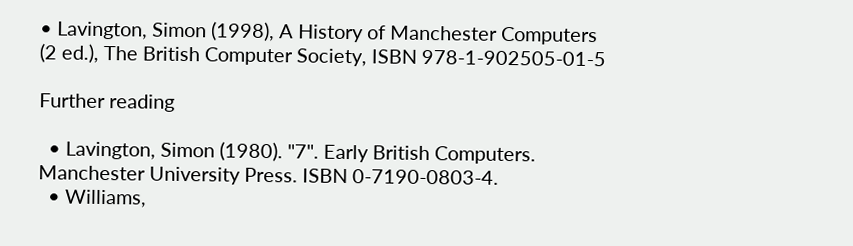• Lavington, Simon (1998), A History of Manchester Computers (2 ed.), The British Computer Society, ISBN 978-1-902505-01-5

Further reading

  • Lavington, Simon (1980). "7". Early British Computers. Manchester University Press. ISBN 0-7190-0803-4.
  • Williams,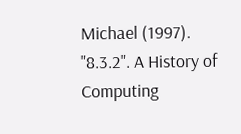Michael (1997). "8.3.2". A History of Computing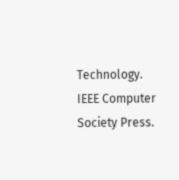Technology. IEEE Computer Society Press.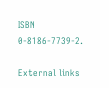ISBN 0-8186-7739-2.

External links